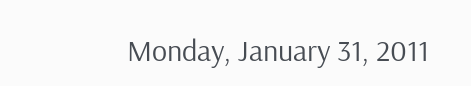Monday, January 31, 2011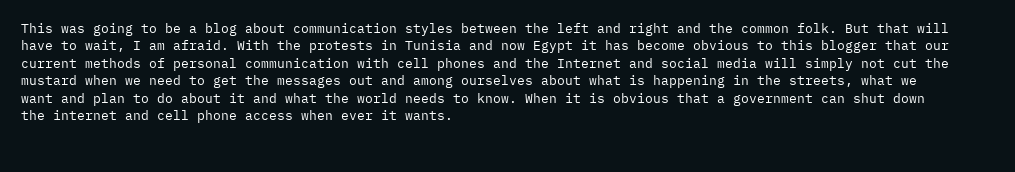This was going to be a blog about communication styles between the left and right and the common folk. But that will have to wait, I am afraid. With the protests in Tunisia and now Egypt it has become obvious to this blogger that our current methods of personal communication with cell phones and the Internet and social media will simply not cut the mustard when we need to get the messages out and among ourselves about what is happening in the streets, what we want and plan to do about it and what the world needs to know. When it is obvious that a government can shut down the internet and cell phone access when ever it wants.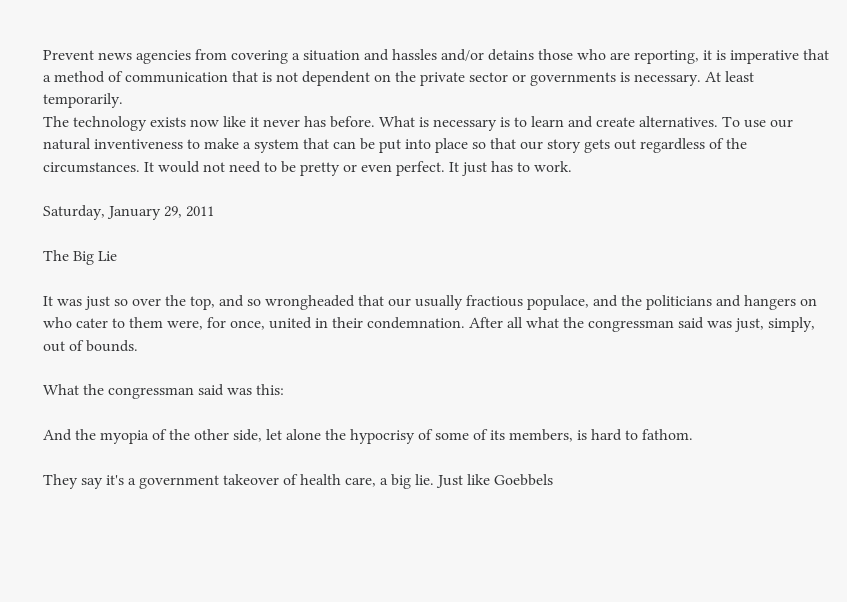Prevent news agencies from covering a situation and hassles and/or detains those who are reporting, it is imperative that a method of communication that is not dependent on the private sector or governments is necessary. At least temporarily.
The technology exists now like it never has before. What is necessary is to learn and create alternatives. To use our natural inventiveness to make a system that can be put into place so that our story gets out regardless of the circumstances. It would not need to be pretty or even perfect. It just has to work.

Saturday, January 29, 2011

The Big Lie

It was just so over the top, and so wrongheaded that our usually fractious populace, and the politicians and hangers on who cater to them were, for once, united in their condemnation. After all what the congressman said was just, simply, out of bounds.

What the congressman said was this:

And the myopia of the other side, let alone the hypocrisy of some of its members, is hard to fathom.

They say it's a government takeover of health care, a big lie. Just like Goebbels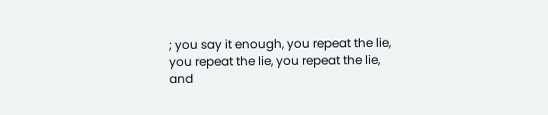; you say it enough, you repeat the lie, you repeat the lie, you repeat the lie, and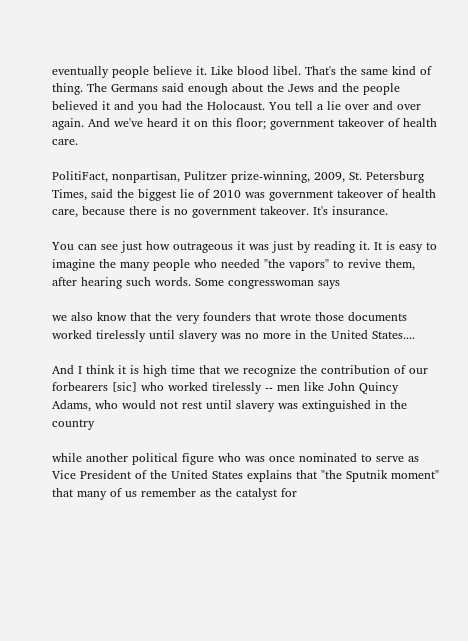eventually people believe it. Like blood libel. That's the same kind of thing. The Germans said enough about the Jews and the people believed it and you had the Holocaust. You tell a lie over and over again. And we've heard it on this floor; government takeover of health care.

PolitiFact, nonpartisan, Pulitzer prize-winning, 2009, St. Petersburg Times, said the biggest lie of 2010 was government takeover of health care, because there is no government takeover. It's insurance.

You can see just how outrageous it was just by reading it. It is easy to imagine the many people who needed "the vapors" to revive them, after hearing such words. Some congresswoman says

we also know that the very founders that wrote those documents worked tirelessly until slavery was no more in the United States....

And I think it is high time that we recognize the contribution of our forbearers [sic] who worked tirelessly -- men like John Quincy Adams, who would not rest until slavery was extinguished in the country

while another political figure who was once nominated to serve as Vice President of the United States explains that "the Sputnik moment" that many of us remember as the catalyst for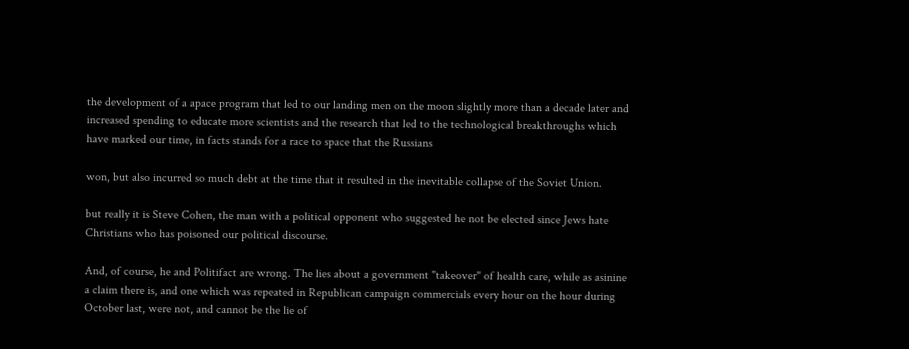the development of a apace program that led to our landing men on the moon slightly more than a decade later and increased spending to educate more scientists and the research that led to the technological breakthroughs which have marked our time, in facts stands for a race to space that the Russians

won, but also incurred so much debt at the time that it resulted in the inevitable collapse of the Soviet Union.

but really it is Steve Cohen, the man with a political opponent who suggested he not be elected since Jews hate Christians who has poisoned our political discourse.

And, of course, he and Politifact are wrong. The lies about a government "takeover" of health care, while as asinine a claim there is, and one which was repeated in Republican campaign commercials every hour on the hour during October last, were not, and cannot be the lie of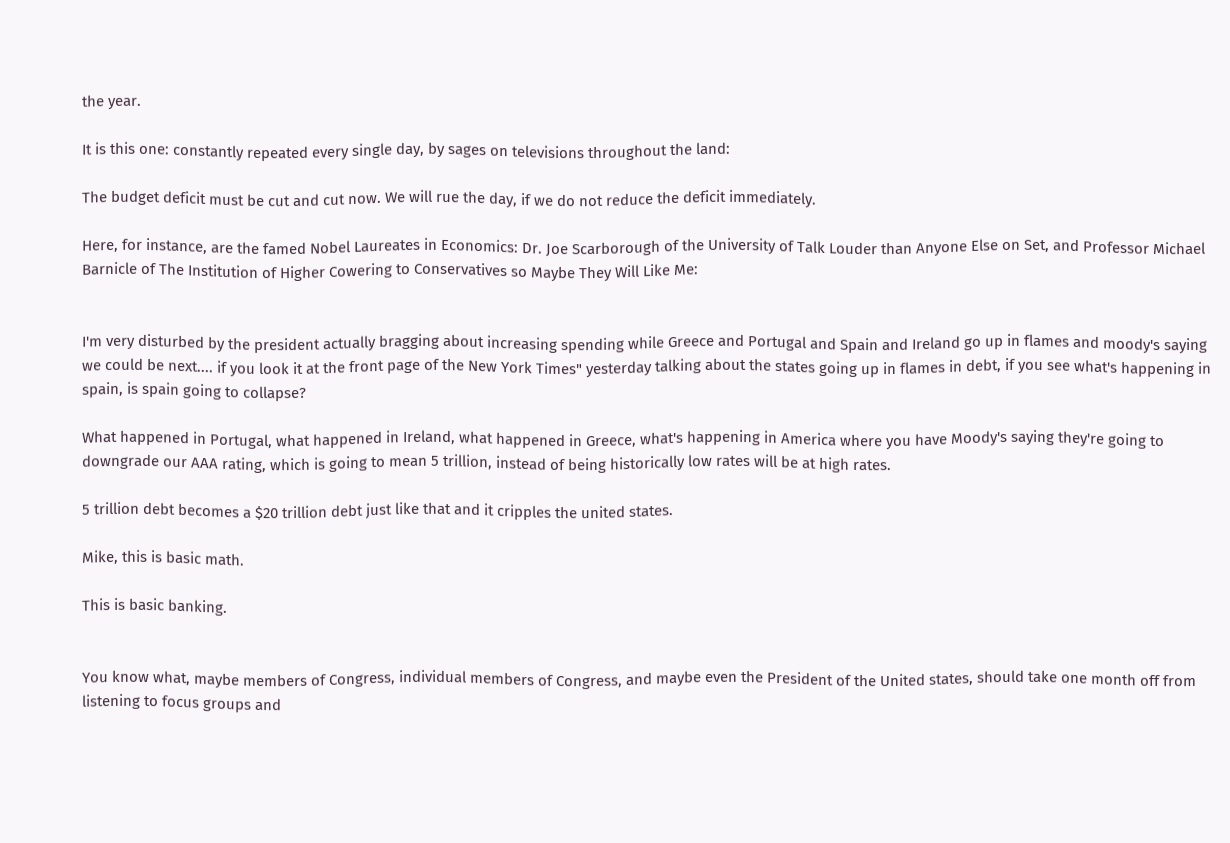the year.

It is this one: constantly repeated every single day, by sages on televisions throughout the land:

The budget deficit must be cut and cut now. We will rue the day, if we do not reduce the deficit immediately.

Here, for instance, are the famed Nobel Laureates in Economics: Dr. Joe Scarborough of the University of Talk Louder than Anyone Else on Set, and Professor Michael Barnicle of The Institution of Higher Cowering to Conservatives so Maybe They Will Like Me:


I'm very disturbed by the president actually bragging about increasing spending while Greece and Portugal and Spain and Ireland go up in flames and moody's saying we could be next.... if you look it at the front page of the New York Times" yesterday talking about the states going up in flames in debt, if you see what's happening in spain, is spain going to collapse?

What happened in Portugal, what happened in Ireland, what happened in Greece, what's happening in America where you have Moody's saying they're going to downgrade our AAA rating, which is going to mean 5 trillion, instead of being historically low rates will be at high rates.

5 trillion debt becomes a $20 trillion debt just like that and it cripples the united states.

Mike, this is basic math.

This is basic banking.


You know what, maybe members of Congress, individual members of Congress, and maybe even the President of the United states, should take one month off from listening to focus groups and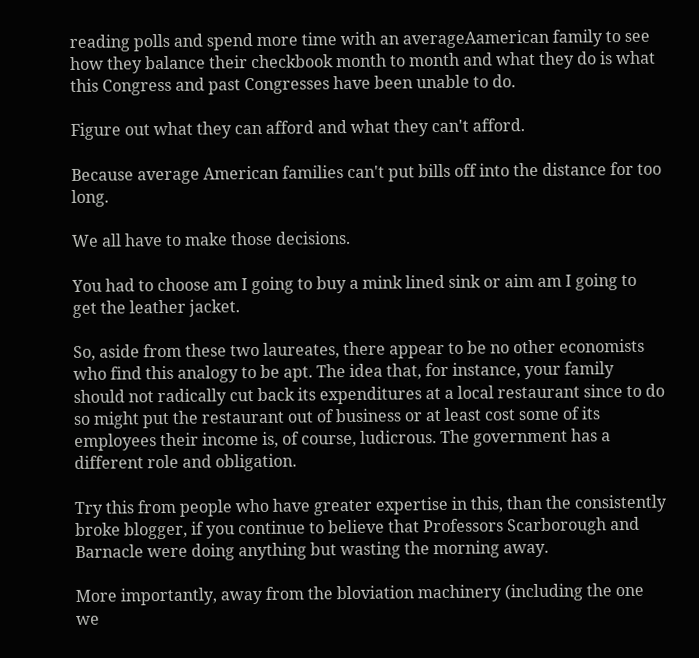reading polls and spend more time with an averageAamerican family to see how they balance their checkbook month to month and what they do is what this Congress and past Congresses have been unable to do.

Figure out what they can afford and what they can't afford.

Because average American families can't put bills off into the distance for too long.

We all have to make those decisions.

You had to choose am I going to buy a mink lined sink or aim am I going to get the leather jacket.

So, aside from these two laureates, there appear to be no other economists who find this analogy to be apt. The idea that, for instance, your family should not radically cut back its expenditures at a local restaurant since to do so might put the restaurant out of business or at least cost some of its employees their income is, of course, ludicrous. The government has a different role and obligation.

Try this from people who have greater expertise in this, than the consistently broke blogger, if you continue to believe that Professors Scarborough and Barnacle were doing anything but wasting the morning away.

More importantly, away from the bloviation machinery (including the one we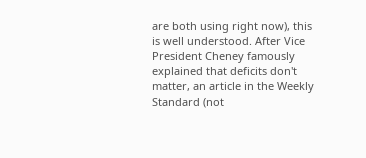are both using right now), this is well understood. After Vice President Cheney famously explained that deficits don't matter, an article in the Weekly Standard (not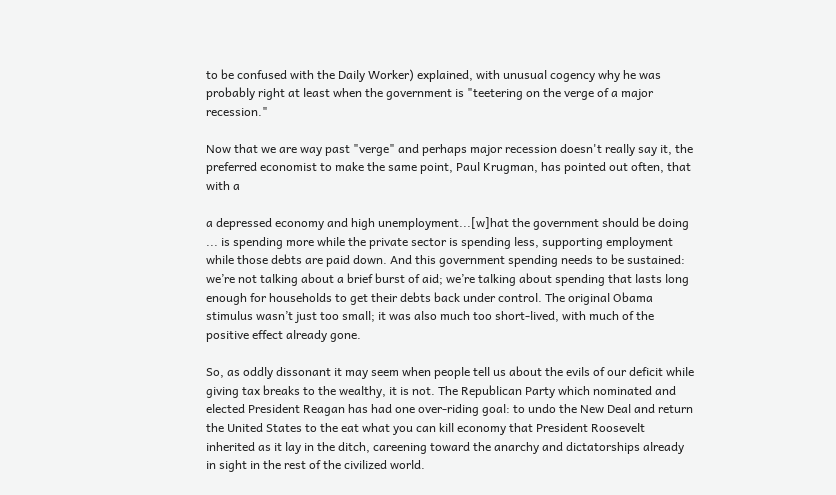to be confused with the Daily Worker) explained, with unusual cogency why he was probably right at least when the government is "teetering on the verge of a major recession."

Now that we are way past "verge" and perhaps major recession doesn't really say it, the preferred economist to make the same point, Paul Krugman, has pointed out often, that with a

a depressed economy and high unemployment...[w]hat the government should be doing ... is spending more while the private sector is spending less, supporting employment while those debts are paid down. And this government spending needs to be sustained: we’re not talking about a brief burst of aid; we’re talking about spending that lasts long enough for households to get their debts back under control. The original Obama stimulus wasn’t just too small; it was also much too short-lived, with much of the positive effect already gone.

So, as oddly dissonant it may seem when people tell us about the evils of our deficit while giving tax breaks to the wealthy, it is not. The Republican Party which nominated and elected President Reagan has had one over-riding goal: to undo the New Deal and return the United States to the eat what you can kill economy that President Roosevelt inherited as it lay in the ditch, careening toward the anarchy and dictatorships already in sight in the rest of the civilized world.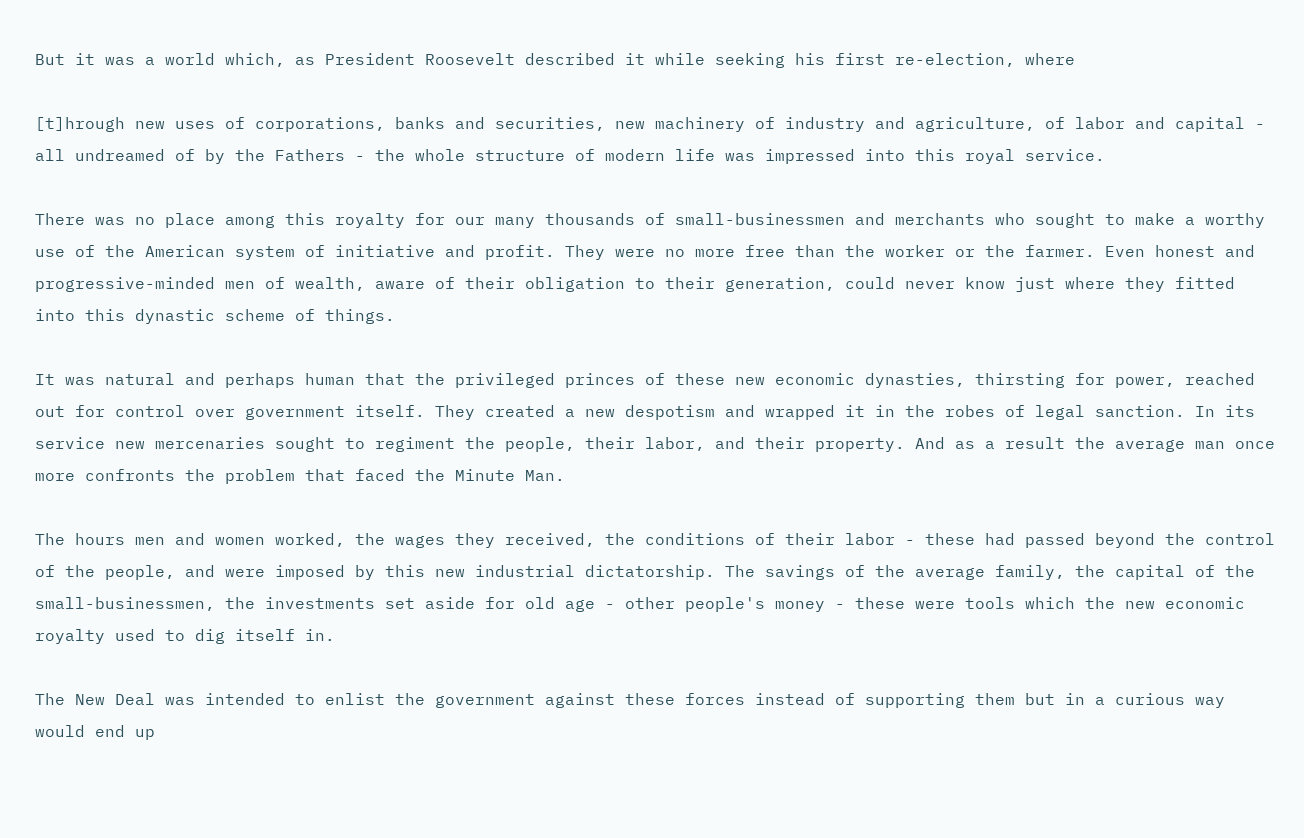But it was a world which, as President Roosevelt described it while seeking his first re-election, where

[t]hrough new uses of corporations, banks and securities, new machinery of industry and agriculture, of labor and capital - all undreamed of by the Fathers - the whole structure of modern life was impressed into this royal service.

There was no place among this royalty for our many thousands of small-businessmen and merchants who sought to make a worthy use of the American system of initiative and profit. They were no more free than the worker or the farmer. Even honest and progressive-minded men of wealth, aware of their obligation to their generation, could never know just where they fitted into this dynastic scheme of things.

It was natural and perhaps human that the privileged princes of these new economic dynasties, thirsting for power, reached out for control over government itself. They created a new despotism and wrapped it in the robes of legal sanction. In its service new mercenaries sought to regiment the people, their labor, and their property. And as a result the average man once more confronts the problem that faced the Minute Man.

The hours men and women worked, the wages they received, the conditions of their labor - these had passed beyond the control of the people, and were imposed by this new industrial dictatorship. The savings of the average family, the capital of the small-businessmen, the investments set aside for old age - other people's money - these were tools which the new economic royalty used to dig itself in.

The New Deal was intended to enlist the government against these forces instead of supporting them but in a curious way would end up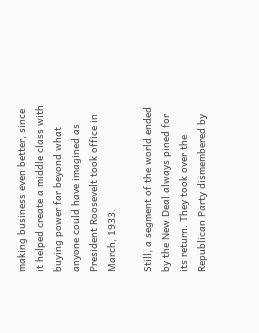making business even better, since it helped create a middle class with buying power far beyond what anyone could have imagined as President Roosevelt took office in March, 1933.

Still, a segment of the world ended by the New Deal always pined for its return. They took over the Republican Party dismembered by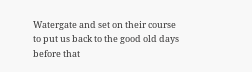Watergate and set on their course to put us back to the good old days before that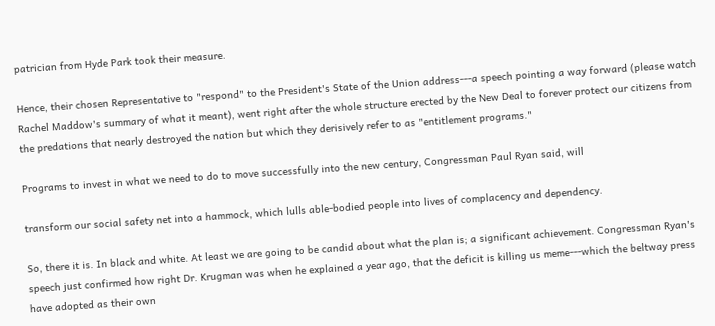patrician from Hyde Park took their measure.

Hence, their chosen Representative to "respond" to the President's State of the Union address---a speech pointing a way forward (please watch Rachel Maddow's summary of what it meant), went right after the whole structure erected by the New Deal to forever protect our citizens from the predations that nearly destroyed the nation but which they derisively refer to as "entitlement programs."

Programs to invest in what we need to do to move successfully into the new century, Congressman Paul Ryan said, will

transform our social safety net into a hammock, which lulls able-bodied people into lives of complacency and dependency.

So, there it is. In black and white. At least we are going to be candid about what the plan is; a significant achievement. Congressman Ryan's speech just confirmed how right Dr. Krugman was when he explained a year ago, that the deficit is killing us meme---which the beltway press have adopted as their own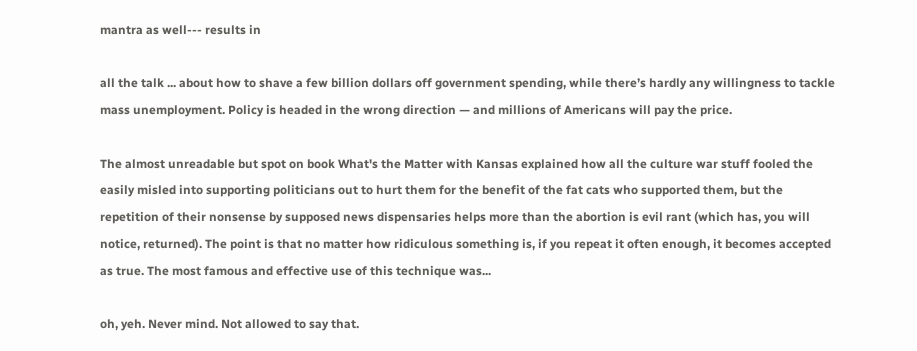mantra as well--- results in

all the talk ... about how to shave a few billion dollars off government spending, while there’s hardly any willingness to tackle mass unemployment. Policy is headed in the wrong direction — and millions of Americans will pay the price.

The almost unreadable but spot on book What's the Matter with Kansas explained how all the culture war stuff fooled the easily misled into supporting politicians out to hurt them for the benefit of the fat cats who supported them, but the repetition of their nonsense by supposed news dispensaries helps more than the abortion is evil rant (which has, you will notice, returned). The point is that no matter how ridiculous something is, if you repeat it often enough, it becomes accepted as true. The most famous and effective use of this technique was...

oh, yeh. Never mind. Not allowed to say that.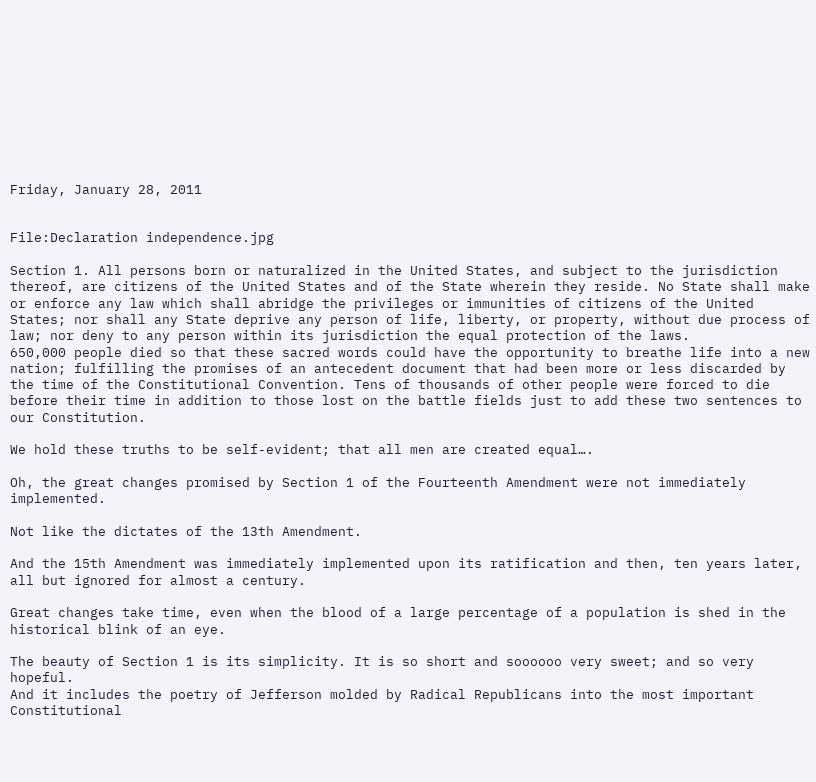Friday, January 28, 2011


File:Declaration independence.jpg

Section 1. All persons born or naturalized in the United States, and subject to the jurisdiction thereof, are citizens of the United States and of the State wherein they reside. No State shall make or enforce any law which shall abridge the privileges or immunities of citizens of the United States; nor shall any State deprive any person of life, liberty, or property, without due process of law; nor deny to any person within its jurisdiction the equal protection of the laws.
650,000 people died so that these sacred words could have the opportunity to breathe life into a new nation; fulfilling the promises of an antecedent document that had been more or less discarded by the time of the Constitutional Convention. Tens of thousands of other people were forced to die before their time in addition to those lost on the battle fields just to add these two sentences to our Constitution.

We hold these truths to be self-evident; that all men are created equal….

Oh, the great changes promised by Section 1 of the Fourteenth Amendment were not immediately implemented.

Not like the dictates of the 13th Amendment.

And the 15th Amendment was immediately implemented upon its ratification and then, ten years later, all but ignored for almost a century.

Great changes take time, even when the blood of a large percentage of a population is shed in the historical blink of an eye.

The beauty of Section 1 is its simplicity. It is so short and soooooo very sweet; and so very hopeful.
And it includes the poetry of Jefferson molded by Radical Republicans into the most important Constitutional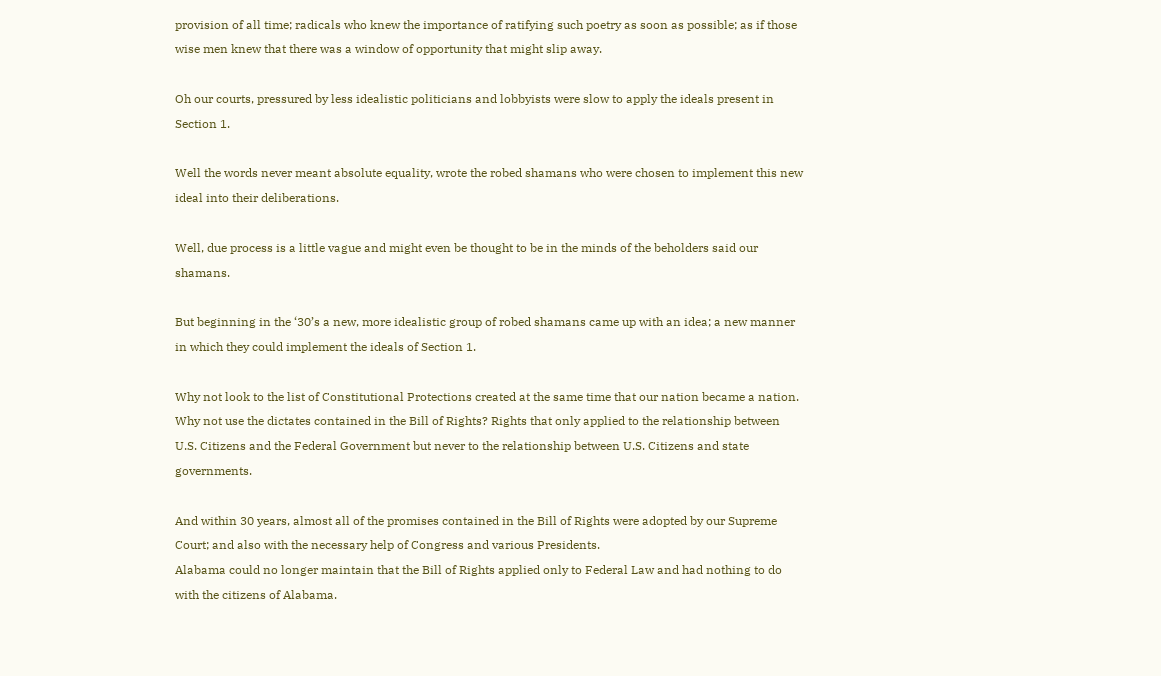provision of all time; radicals who knew the importance of ratifying such poetry as soon as possible; as if those wise men knew that there was a window of opportunity that might slip away.

Oh our courts, pressured by less idealistic politicians and lobbyists were slow to apply the ideals present in Section 1.

Well the words never meant absolute equality, wrote the robed shamans who were chosen to implement this new ideal into their deliberations.

Well, due process is a little vague and might even be thought to be in the minds of the beholders said our shamans.

But beginning in the ‘30’s a new, more idealistic group of robed shamans came up with an idea; a new manner in which they could implement the ideals of Section 1.

Why not look to the list of Constitutional Protections created at the same time that our nation became a nation. Why not use the dictates contained in the Bill of Rights? Rights that only applied to the relationship between U.S. Citizens and the Federal Government but never to the relationship between U.S. Citizens and state governments.

And within 30 years, almost all of the promises contained in the Bill of Rights were adopted by our Supreme Court; and also with the necessary help of Congress and various Presidents.
Alabama could no longer maintain that the Bill of Rights applied only to Federal Law and had nothing to do with the citizens of Alabama.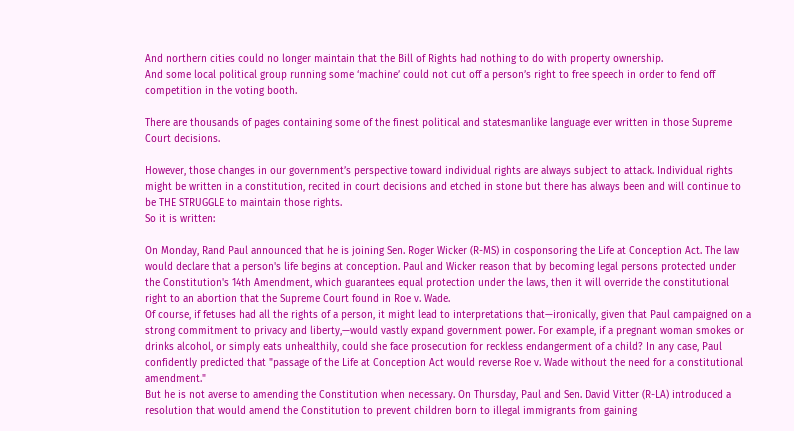And northern cities could no longer maintain that the Bill of Rights had nothing to do with property ownership.
And some local political group running some ‘machine’ could not cut off a person’s right to free speech in order to fend off competition in the voting booth.

There are thousands of pages containing some of the finest political and statesmanlike language ever written in those Supreme Court decisions.

However, those changes in our government’s perspective toward individual rights are always subject to attack. Individual rights might be written in a constitution, recited in court decisions and etched in stone but there has always been and will continue to be THE STRUGGLE to maintain those rights.
So it is written:

On Monday, Rand Paul announced that he is joining Sen. Roger Wicker (R-MS) in cosponsoring the Life at Conception Act. The law would declare that a person's life begins at conception. Paul and Wicker reason that by becoming legal persons protected under the Constitution's 14th Amendment, which guarantees equal protection under the laws, then it will override the constitutional right to an abortion that the Supreme Court found in Roe v. Wade.
Of course, if fetuses had all the rights of a person, it might lead to interpretations that—ironically, given that Paul campaigned on a strong commitment to privacy and liberty,—would vastly expand government power. For example, if a pregnant woman smokes or drinks alcohol, or simply eats unhealthily, could she face prosecution for reckless endangerment of a child? In any case, Paul confidently predicted that "passage of the Life at Conception Act would reverse Roe v. Wade without the need for a constitutional amendment."
But he is not averse to amending the Constitution when necessary. On Thursday, Paul and Sen. David Vitter (R-LA) introduced a resolution that would amend the Constitution to prevent children born to illegal immigrants from gaining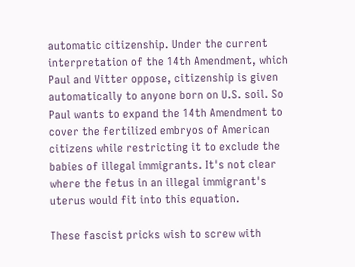automatic citizenship. Under the current interpretation of the 14th Amendment, which Paul and Vitter oppose, citizenship is given automatically to anyone born on U.S. soil. So Paul wants to expand the 14th Amendment to cover the fertilized embryos of American citizens while restricting it to exclude the babies of illegal immigrants. It's not clear where the fetus in an illegal immigrant's uterus would fit into this equation.

These fascist pricks wish to screw with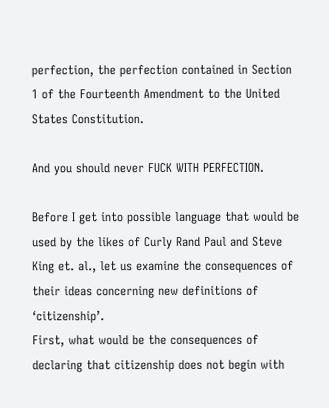perfection, the perfection contained in Section 1 of the Fourteenth Amendment to the United States Constitution.

And you should never FUCK WITH PERFECTION.

Before I get into possible language that would be used by the likes of Curly Rand Paul and Steve King et. al., let us examine the consequences of their ideas concerning new definitions of ‘citizenship’.
First, what would be the consequences of declaring that citizenship does not begin with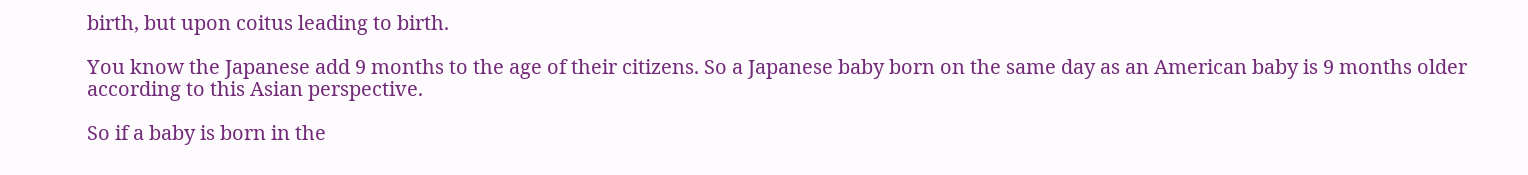birth, but upon coitus leading to birth.

You know the Japanese add 9 months to the age of their citizens. So a Japanese baby born on the same day as an American baby is 9 months older according to this Asian perspective.

So if a baby is born in the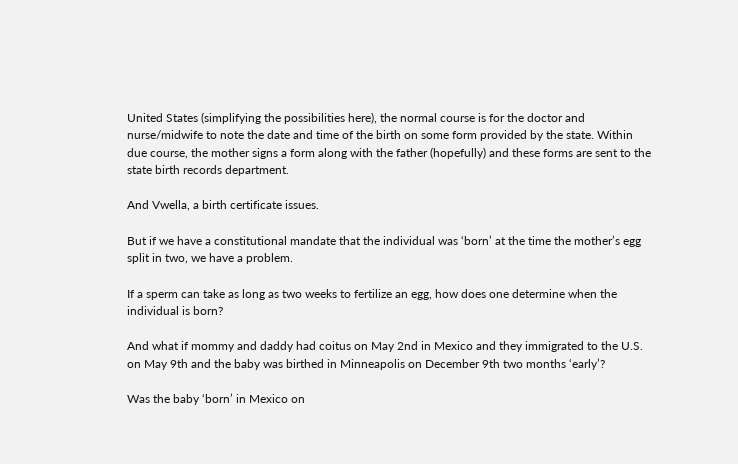United States (simplifying the possibilities here), the normal course is for the doctor and nurse/midwife to note the date and time of the birth on some form provided by the state. Within due course, the mother signs a form along with the father (hopefully) and these forms are sent to the state birth records department.

And Vwella, a birth certificate issues.

But if we have a constitutional mandate that the individual was ‘born’ at the time the mother’s egg split in two, we have a problem.

If a sperm can take as long as two weeks to fertilize an egg, how does one determine when the individual is born?

And what if mommy and daddy had coitus on May 2nd in Mexico and they immigrated to the U.S. on May 9th and the baby was birthed in Minneapolis on December 9th two months ‘early’?

Was the baby ‘born’ in Mexico on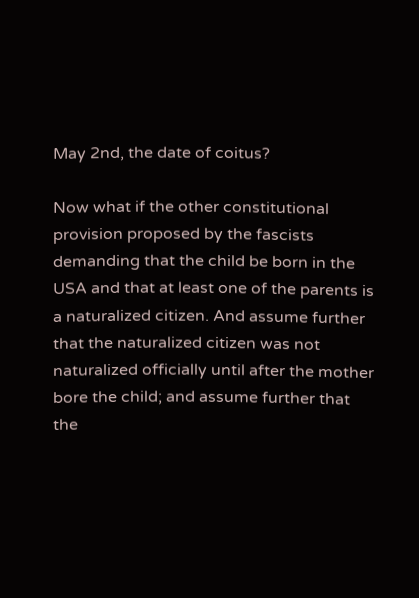May 2nd, the date of coitus?

Now what if the other constitutional provision proposed by the fascists demanding that the child be born in the USA and that at least one of the parents is a naturalized citizen. And assume further that the naturalized citizen was not naturalized officially until after the mother bore the child; and assume further that the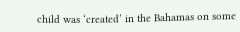child was ‘created’ in the Bahamas on some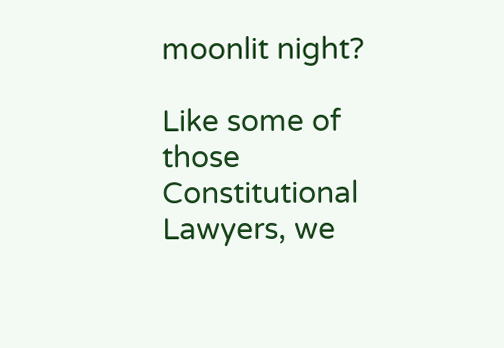moonlit night?

Like some of those Constitutional Lawyers, we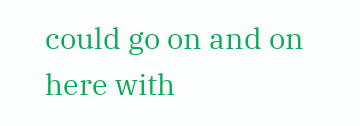could go on and on here with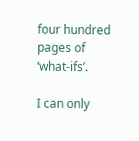four hundred pages of ‘what-ifs’.

I can only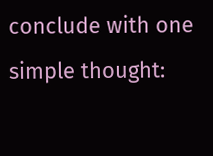conclude with one simple thought: